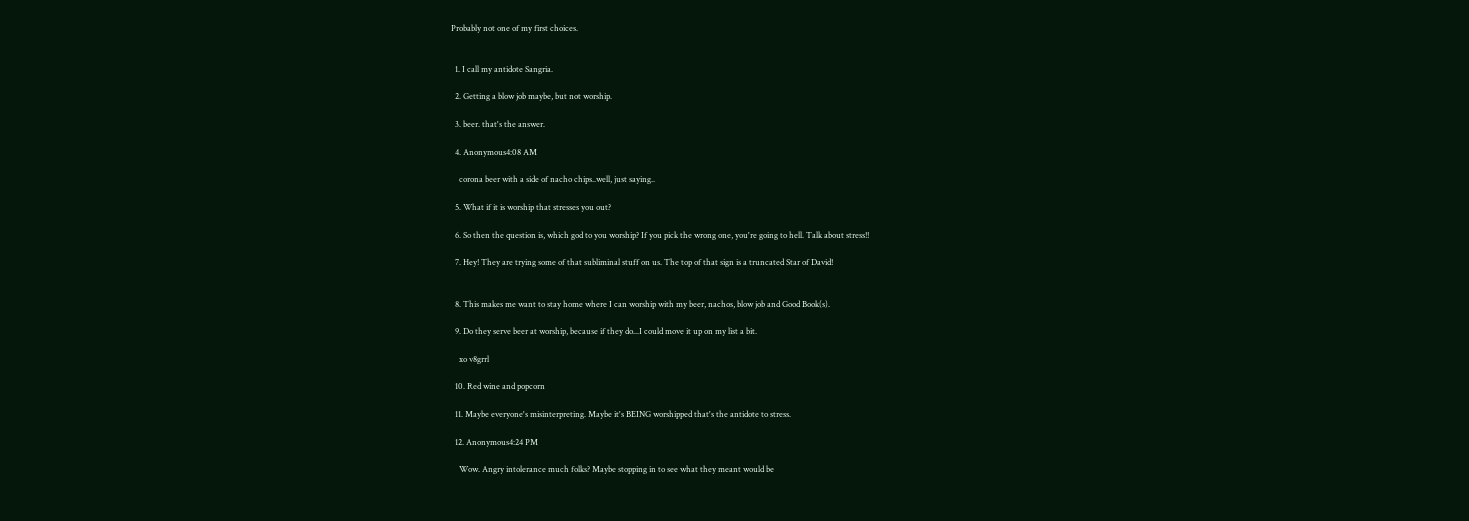Probably not one of my first choices.


  1. I call my antidote Sangria.

  2. Getting a blow job maybe, but not worship.

  3. beer. that's the answer.

  4. Anonymous4:08 AM

    corona beer with a side of nacho chips..well, just saying..

  5. What if it is worship that stresses you out?

  6. So then the question is, which god to you worship? If you pick the wrong one, you're going to hell. Talk about stress!!

  7. Hey! They are trying some of that subliminal stuff on us. The top of that sign is a truncated Star of David!


  8. This makes me want to stay home where I can worship with my beer, nachos, blow job and Good Book(s).

  9. Do they serve beer at worship, because if they do...I could move it up on my list a bit.

    xo v8grrl

  10. Red wine and popcorn

  11. Maybe everyone's misinterpreting. Maybe it's BEING worshipped that's the antidote to stress.

  12. Anonymous4:24 PM

    Wow. Angry intolerance much folks? Maybe stopping in to see what they meant would be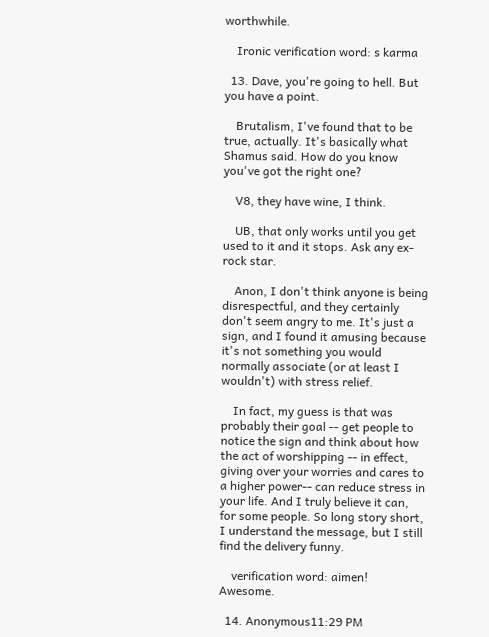worthwhile.

    Ironic verification word: s karma

  13. Dave, you're going to hell. But you have a point.

    Brutalism, I've found that to be true, actually. It's basically what Shamus said. How do you know you've got the right one?

    V8, they have wine, I think.

    UB, that only works until you get used to it and it stops. Ask any ex-rock star.

    Anon, I don't think anyone is being disrespectful, and they certainly don't seem angry to me. It's just a sign, and I found it amusing because it's not something you would normally associate (or at least I wouldn't) with stress relief.

    In fact, my guess is that was probably their goal -- get people to notice the sign and think about how the act of worshipping -- in effect, giving over your worries and cares to a higher power-- can reduce stress in your life. And I truly believe it can, for some people. So long story short, I understand the message, but I still find the delivery funny.

    verification word: aimen! Awesome.

  14. Anonymous11:29 PM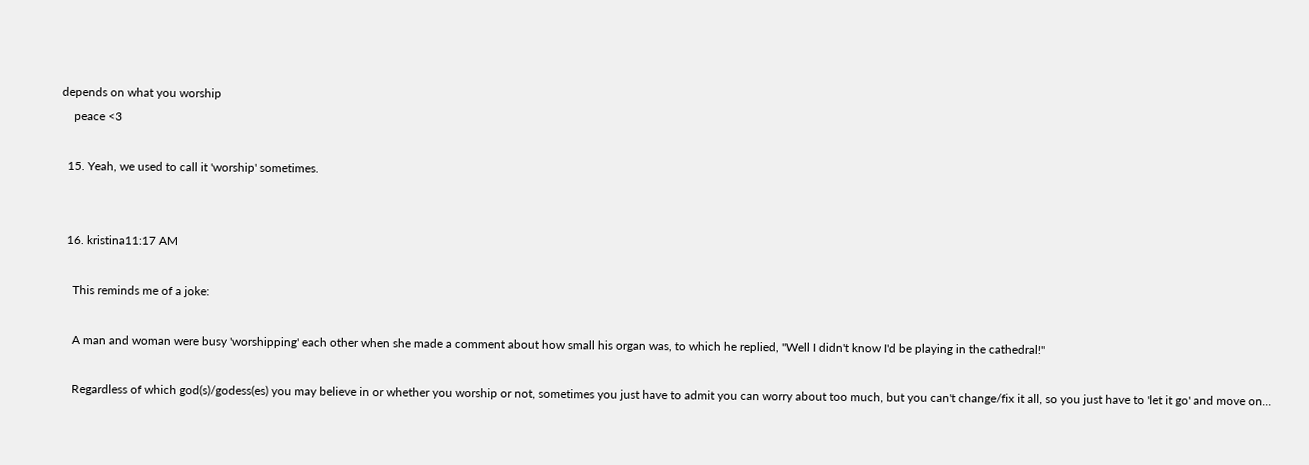depends on what you worship
    peace <3

  15. Yeah, we used to call it 'worship' sometimes.


  16. kristina11:17 AM

    This reminds me of a joke:

    A man and woman were busy 'worshipping' each other when she made a comment about how small his organ was, to which he replied, "Well I didn't know I'd be playing in the cathedral!"

    Regardless of which god(s)/godess(es) you may believe in or whether you worship or not, sometimes you just have to admit you can worry about too much, but you can't change/fix it all, so you just have to 'let it go' and move on...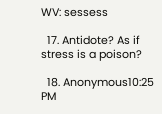WV: sessess

  17. Antidote? As if stress is a poison?

  18. Anonymous10:25 PM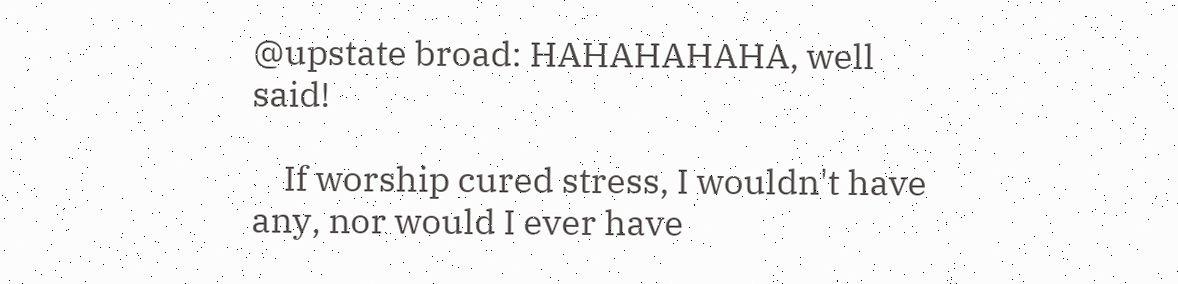@upstate broad: HAHAHAHAHA, well said!

    If worship cured stress, I wouldn't have any, nor would I ever have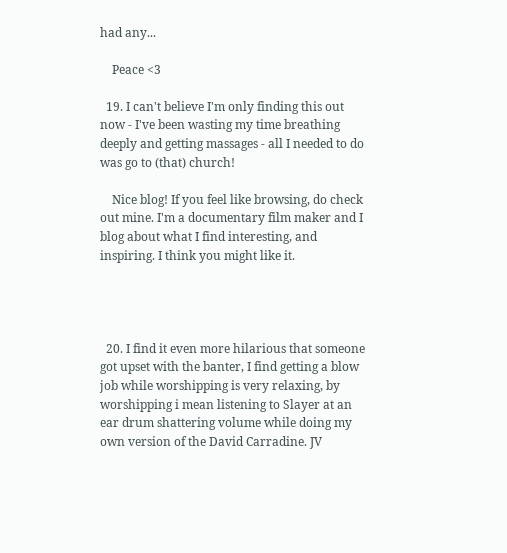had any...

    Peace <3

  19. I can't believe I'm only finding this out now - I've been wasting my time breathing deeply and getting massages - all I needed to do was go to (that) church!

    Nice blog! If you feel like browsing, do check out mine. I'm a documentary film maker and I blog about what I find interesting, and inspiring. I think you might like it.




  20. I find it even more hilarious that someone got upset with the banter, I find getting a blow job while worshipping is very relaxing, by worshipping i mean listening to Slayer at an ear drum shattering volume while doing my own version of the David Carradine. JV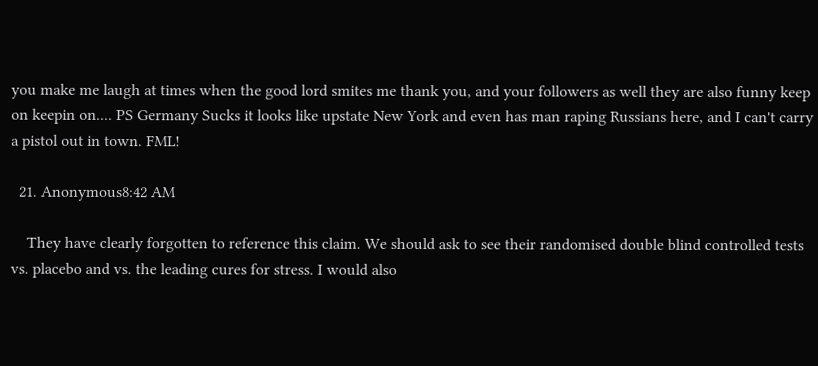you make me laugh at times when the good lord smites me thank you, and your followers as well they are also funny keep on keepin on.... PS Germany Sucks it looks like upstate New York and even has man raping Russians here, and I can't carry a pistol out in town. FML!

  21. Anonymous8:42 AM

    They have clearly forgotten to reference this claim. We should ask to see their randomised double blind controlled tests vs. placebo and vs. the leading cures for stress. I would also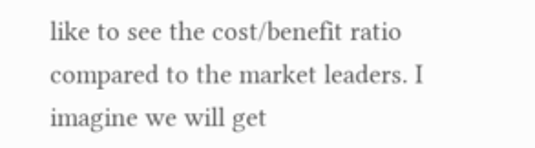like to see the cost/benefit ratio compared to the market leaders. I imagine we will get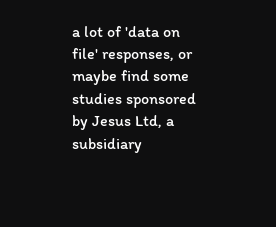a lot of 'data on file' responses, or maybe find some studies sponsored by Jesus Ltd, a subsidiary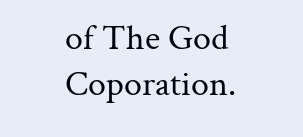of The God Coporation.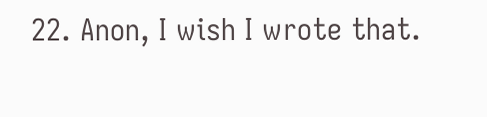22. Anon, I wish I wrote that.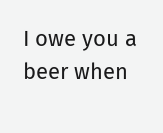I owe you a beer when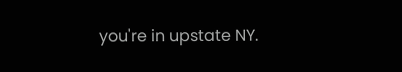you're in upstate NY.